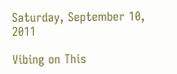Saturday, September 10, 2011

Vibing on This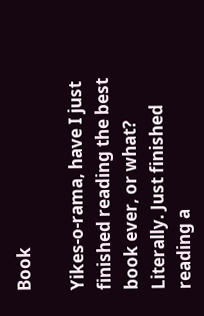Book

Yikes-o-rama, have I just finished reading the best book ever, or what? Literally. Just finished reading a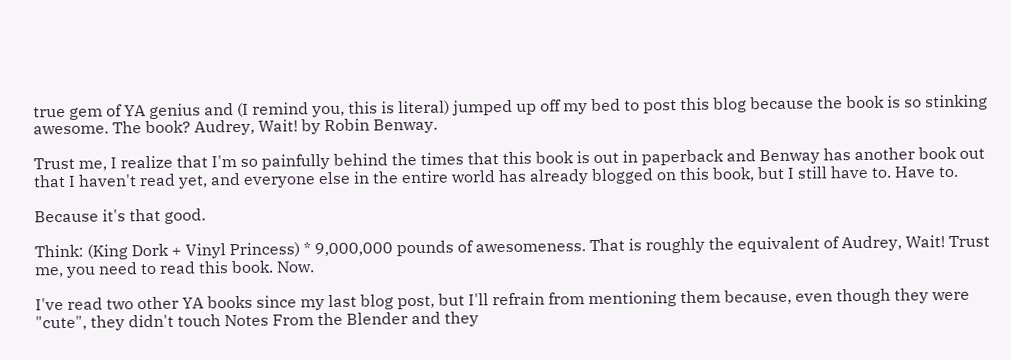true gem of YA genius and (I remind you, this is literal) jumped up off my bed to post this blog because the book is so stinking awesome. The book? Audrey, Wait! by Robin Benway.

Trust me, I realize that I'm so painfully behind the times that this book is out in paperback and Benway has another book out that I haven't read yet, and everyone else in the entire world has already blogged on this book, but I still have to. Have to.

Because it's that good.

Think: (King Dork + Vinyl Princess) * 9,000,000 pounds of awesomeness. That is roughly the equivalent of Audrey, Wait! Trust me, you need to read this book. Now.

I've read two other YA books since my last blog post, but I'll refrain from mentioning them because, even though they were "cute", they didn't touch Notes From the Blender and they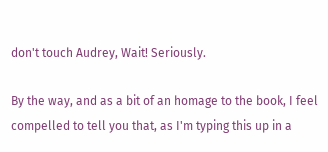don't touch Audrey, Wait! Seriously.

By the way, and as a bit of an homage to the book, I feel compelled to tell you that, as I'm typing this up in a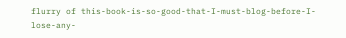flurry of this-book-is-so-good-that-I-must-blog-before-I-lose-any-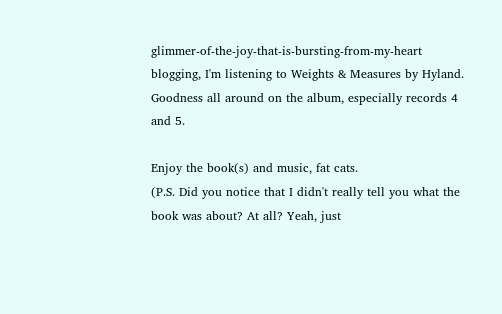glimmer-of-the-joy-that-is-bursting-from-my-heart blogging, I'm listening to Weights & Measures by Hyland. Goodness all around on the album, especially records 4 and 5.

Enjoy the book(s) and music, fat cats.
(P.S. Did you notice that I didn't really tell you what the book was about? At all? Yeah, just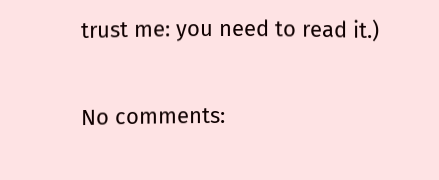trust me: you need to read it.)

No comments: